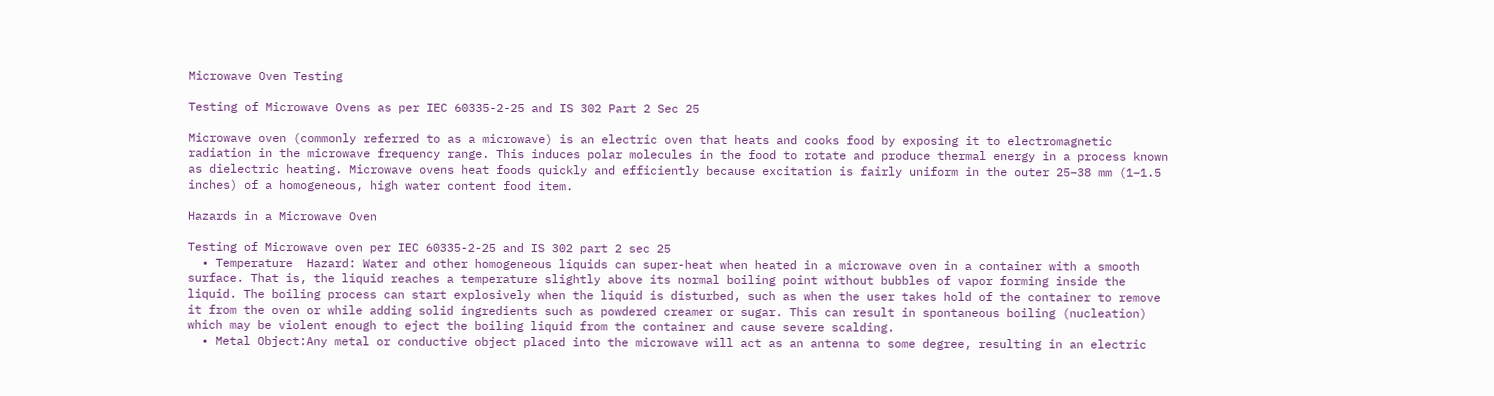Microwave Oven Testing

Testing of Microwave Ovens as per IEC 60335-2-25 and IS 302 Part 2 Sec 25

Microwave oven (commonly referred to as a microwave) is an electric oven that heats and cooks food by exposing it to electromagnetic radiation in the microwave frequency range. This induces polar molecules in the food to rotate and produce thermal energy in a process known as dielectric heating. Microwave ovens heat foods quickly and efficiently because excitation is fairly uniform in the outer 25–38 mm (1–1.5 inches) of a homogeneous, high water content food item.

Hazards in a Microwave Oven

Testing of Microwave oven per IEC 60335-2-25 and IS 302 part 2 sec 25
  • Temperature  Hazard: Water and other homogeneous liquids can super-heat when heated in a microwave oven in a container with a smooth surface. That is, the liquid reaches a temperature slightly above its normal boiling point without bubbles of vapor forming inside the liquid. The boiling process can start explosively when the liquid is disturbed, such as when the user takes hold of the container to remove it from the oven or while adding solid ingredients such as powdered creamer or sugar. This can result in spontaneous boiling (nucleation) which may be violent enough to eject the boiling liquid from the container and cause severe scalding.
  • Metal Object:Any metal or conductive object placed into the microwave will act as an antenna to some degree, resulting in an electric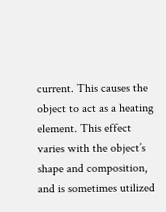current. This causes the object to act as a heating element. This effect varies with the object’s shape and composition, and is sometimes utilized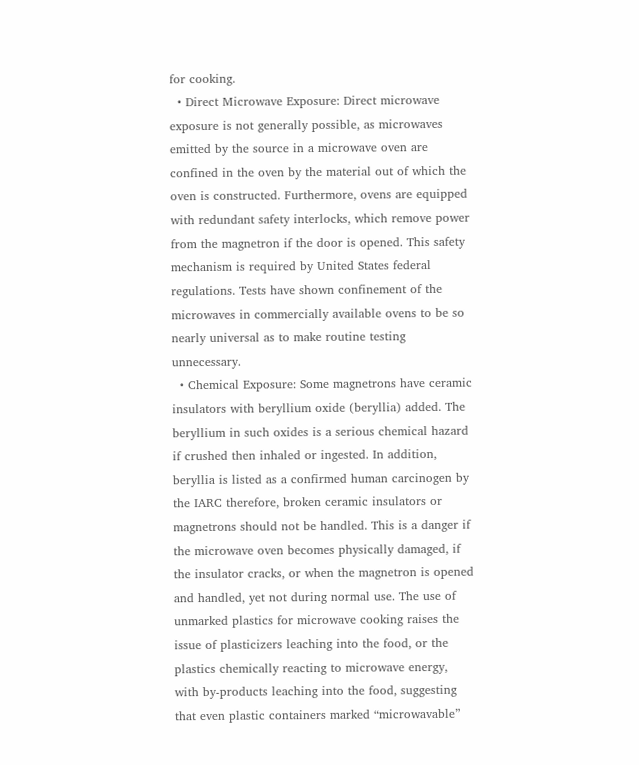for cooking.
  • Direct Microwave Exposure: Direct microwave exposure is not generally possible, as microwaves emitted by the source in a microwave oven are confined in the oven by the material out of which the oven is constructed. Furthermore, ovens are equipped with redundant safety interlocks, which remove power from the magnetron if the door is opened. This safety mechanism is required by United States federal regulations. Tests have shown confinement of the microwaves in commercially available ovens to be so nearly universal as to make routine testing unnecessary.
  • Chemical Exposure: Some magnetrons have ceramic insulators with beryllium oxide (beryllia) added. The beryllium in such oxides is a serious chemical hazard if crushed then inhaled or ingested. In addition, beryllia is listed as a confirmed human carcinogen by the IARC therefore, broken ceramic insulators or magnetrons should not be handled. This is a danger if the microwave oven becomes physically damaged, if the insulator cracks, or when the magnetron is opened and handled, yet not during normal use. The use of unmarked plastics for microwave cooking raises the issue of plasticizers leaching into the food, or the plastics chemically reacting to microwave energy, with by-products leaching into the food, suggesting that even plastic containers marked “microwavable”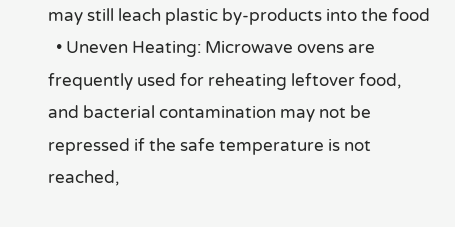may still leach plastic by-products into the food
  • Uneven Heating: Microwave ovens are frequently used for reheating leftover food, and bacterial contamination may not be repressed if the safe temperature is not reached,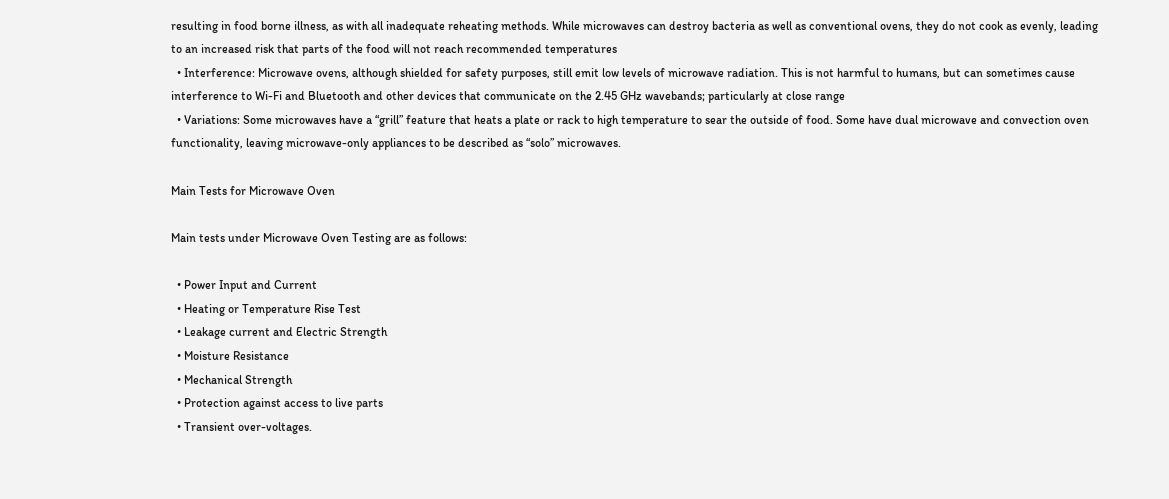resulting in food borne illness, as with all inadequate reheating methods. While microwaves can destroy bacteria as well as conventional ovens, they do not cook as evenly, leading to an increased risk that parts of the food will not reach recommended temperatures
  • Interference: Microwave ovens, although shielded for safety purposes, still emit low levels of microwave radiation. This is not harmful to humans, but can sometimes cause interference to Wi-Fi and Bluetooth and other devices that communicate on the 2.45 GHz wavebands; particularly at close range
  • Variations: Some microwaves have a “grill” feature that heats a plate or rack to high temperature to sear the outside of food. Some have dual microwave and convection oven functionality, leaving microwave-only appliances to be described as “solo” microwaves.

Main Tests for Microwave Oven

Main tests under Microwave Oven Testing are as follows:

  • Power Input and Current
  • Heating or Temperature Rise Test
  • Leakage current and Electric Strength
  • Moisture Resistance
  • Mechanical Strength
  • Protection against access to live parts
  • Transient over-voltages.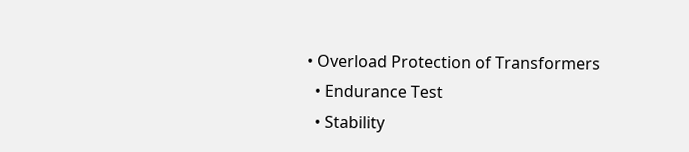• Overload Protection of Transformers
  • Endurance Test
  • Stability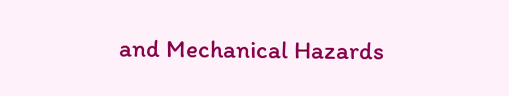and Mechanical Hazards